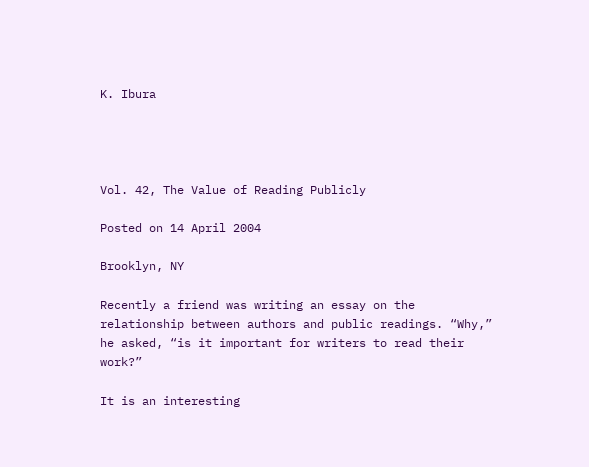K. Ibura




Vol. 42, The Value of Reading Publicly

Posted on 14 April 2004

Brooklyn, NY

Recently a friend was writing an essay on the relationship between authors and public readings. “Why,” he asked, “is it important for writers to read their work?”

It is an interesting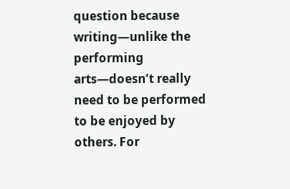question because writing—unlike the performing arts—doesn’t really need to be performed to be enjoyed by others. For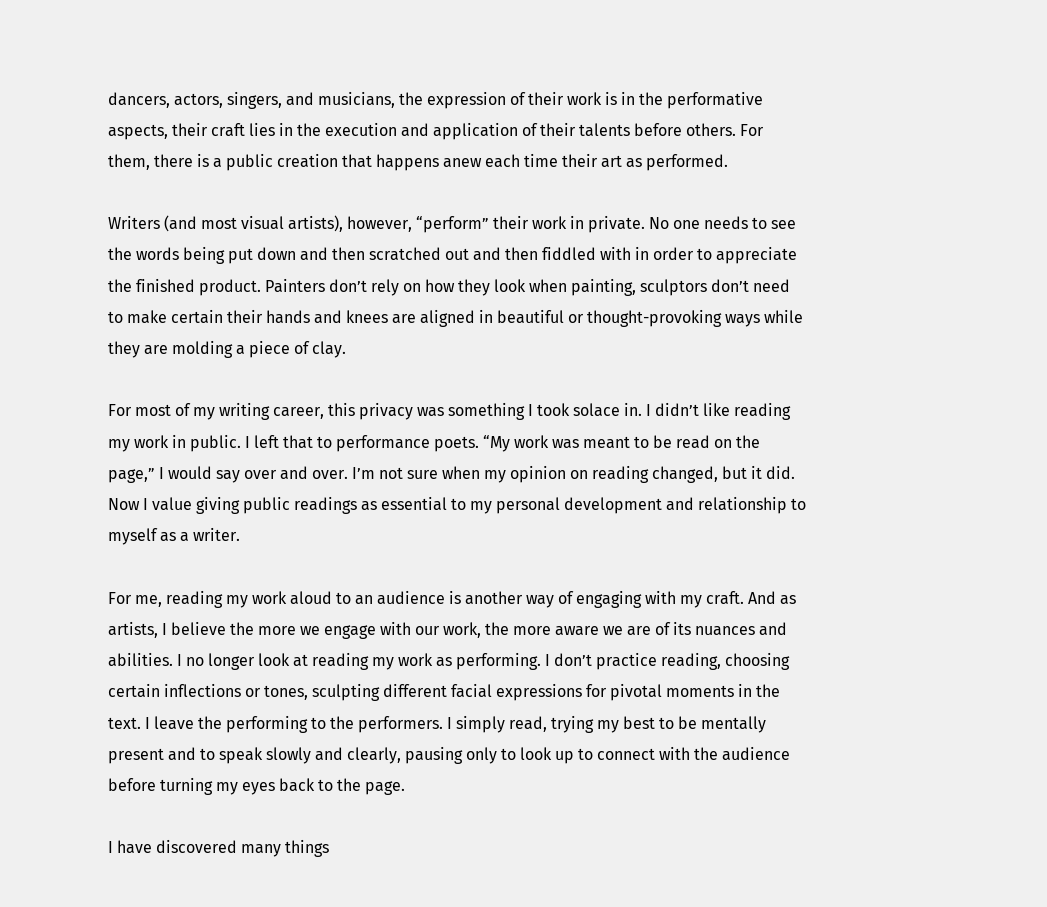dancers, actors, singers, and musicians, the expression of their work is in the performative aspects, their craft lies in the execution and application of their talents before others. For them, there is a public creation that happens anew each time their art as performed.

Writers (and most visual artists), however, “perform” their work in private. No one needs to see the words being put down and then scratched out and then fiddled with in order to appreciate the finished product. Painters don’t rely on how they look when painting, sculptors don’t need to make certain their hands and knees are aligned in beautiful or thought-provoking ways while they are molding a piece of clay.

For most of my writing career, this privacy was something I took solace in. I didn’t like reading my work in public. I left that to performance poets. “My work was meant to be read on the page,” I would say over and over. I’m not sure when my opinion on reading changed, but it did. Now I value giving public readings as essential to my personal development and relationship to myself as a writer.

For me, reading my work aloud to an audience is another way of engaging with my craft. And as artists, I believe the more we engage with our work, the more aware we are of its nuances and abilities. I no longer look at reading my work as performing. I don’t practice reading, choosing certain inflections or tones, sculpting different facial expressions for pivotal moments in the text. I leave the performing to the performers. I simply read, trying my best to be mentally present and to speak slowly and clearly, pausing only to look up to connect with the audience before turning my eyes back to the page.

I have discovered many things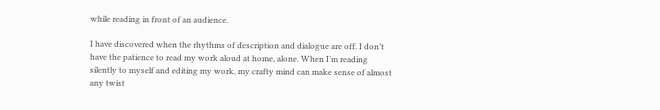while reading in front of an audience.

I have discovered when the rhythms of description and dialogue are off. I don’t have the patience to read my work aloud at home, alone. When I’m reading silently to myself and editing my work, my crafty mind can make sense of almost any twist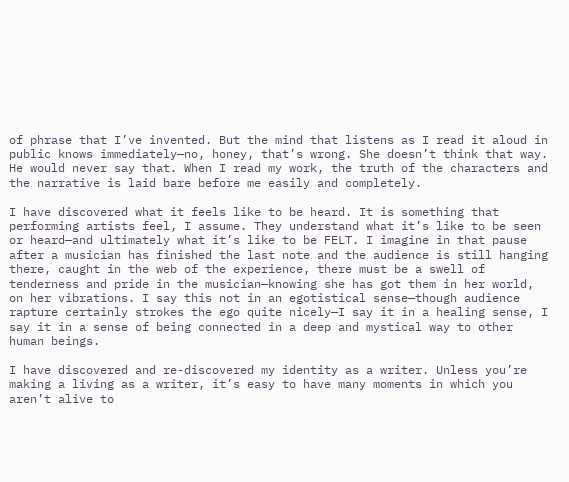of phrase that I’ve invented. But the mind that listens as I read it aloud in public knows immediately—no, honey, that’s wrong. She doesn’t think that way. He would never say that. When I read my work, the truth of the characters and the narrative is laid bare before me easily and completely.

I have discovered what it feels like to be heard. It is something that performing artists feel, I assume. They understand what it’s like to be seen or heard—and ultimately what it’s like to be FELT. I imagine in that pause after a musician has finished the last note and the audience is still hanging there, caught in the web of the experience, there must be a swell of tenderness and pride in the musician—knowing she has got them in her world, on her vibrations. I say this not in an egotistical sense—though audience rapture certainly strokes the ego quite nicely—I say it in a healing sense, I say it in a sense of being connected in a deep and mystical way to other human beings.

I have discovered and re-discovered my identity as a writer. Unless you’re making a living as a writer, it’s easy to have many moments in which you aren’t alive to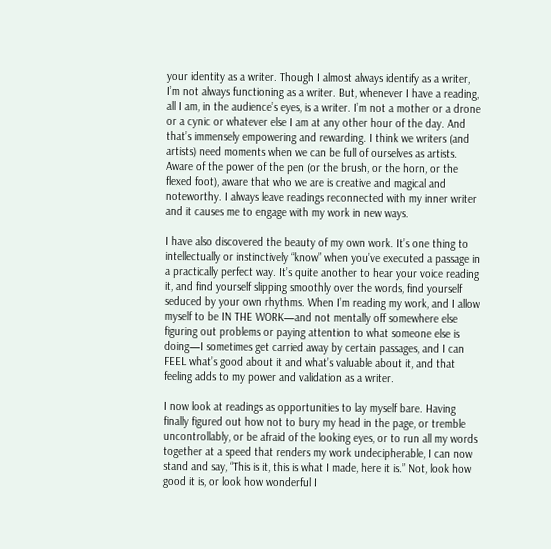your identity as a writer. Though I almost always identify as a writer, I’m not always functioning as a writer. But, whenever I have a reading, all I am, in the audience’s eyes, is a writer. I’m not a mother or a drone or a cynic or whatever else I am at any other hour of the day. And that’s immensely empowering and rewarding. I think we writers (and artists) need moments when we can be full of ourselves as artists. Aware of the power of the pen (or the brush, or the horn, or the flexed foot), aware that who we are is creative and magical and noteworthy. I always leave readings reconnected with my inner writer and it causes me to engage with my work in new ways.

I have also discovered the beauty of my own work. It’s one thing to intellectually or instinctively “know” when you’ve executed a passage in a practically perfect way. It’s quite another to hear your voice reading it, and find yourself slipping smoothly over the words, find yourself seduced by your own rhythms. When I’m reading my work, and I allow myself to be IN THE WORK—and not mentally off somewhere else figuring out problems or paying attention to what someone else is doing—I sometimes get carried away by certain passages, and I can FEEL what’s good about it and what’s valuable about it, and that feeling adds to my power and validation as a writer.

I now look at readings as opportunities to lay myself bare. Having finally figured out how not to bury my head in the page, or tremble uncontrollably, or be afraid of the looking eyes, or to run all my words together at a speed that renders my work undecipherable, I can now stand and say, “This is it, this is what I made, here it is.” Not, look how good it is, or look how wonderful I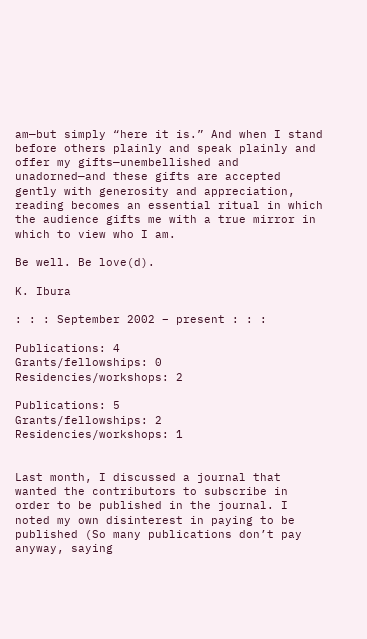am—but simply “here it is.” And when I stand before others plainly and speak plainly and offer my gifts—unembellished and unadorned—and these gifts are accepted gently with generosity and appreciation, reading becomes an essential ritual in which the audience gifts me with a true mirror in which to view who I am.

Be well. Be love(d).

K. Ibura

: : : September 2002 – present : : :

Publications: 4
Grants/fellowships: 0
Residencies/workshops: 2

Publications: 5
Grants/fellowships: 2
Residencies/workshops: 1


Last month, I discussed a journal that wanted the contributors to subscribe in order to be published in the journal. I noted my own disinterest in paying to be published (So many publications don’t pay anyway, saying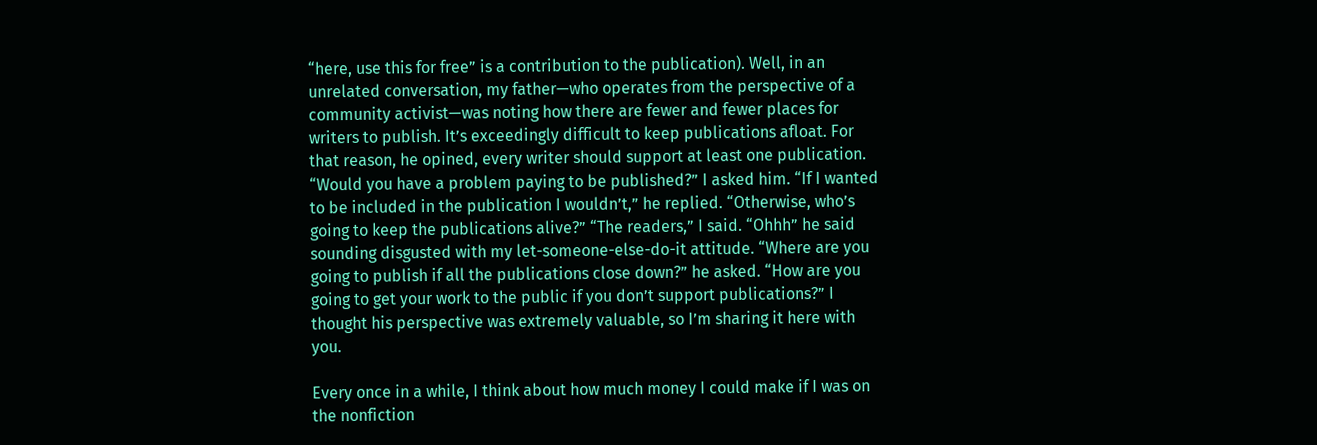“here, use this for free” is a contribution to the publication). Well, in an unrelated conversation, my father—who operates from the perspective of a community activist—was noting how there are fewer and fewer places for writers to publish. It’s exceedingly difficult to keep publications afloat. For that reason, he opined, every writer should support at least one publication. “Would you have a problem paying to be published?” I asked him. “If I wanted to be included in the publication I wouldn’t,” he replied. “Otherwise, who’s going to keep the publications alive?” “The readers,” I said. “Ohhh” he said sounding disgusted with my let-someone-else-do-it attitude. “Where are you going to publish if all the publications close down?” he asked. “How are you going to get your work to the public if you don’t support publications?” I thought his perspective was extremely valuable, so I’m sharing it here with you.

Every once in a while, I think about how much money I could make if I was on the nonfiction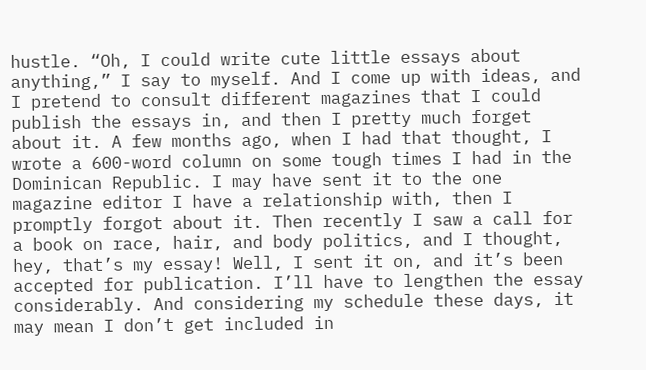hustle. “Oh, I could write cute little essays about anything,” I say to myself. And I come up with ideas, and I pretend to consult different magazines that I could publish the essays in, and then I pretty much forget about it. A few months ago, when I had that thought, I wrote a 600-word column on some tough times I had in the Dominican Republic. I may have sent it to the one magazine editor I have a relationship with, then I promptly forgot about it. Then recently I saw a call for a book on race, hair, and body politics, and I thought, hey, that’s my essay! Well, I sent it on, and it’s been accepted for publication. I’ll have to lengthen the essay considerably. And considering my schedule these days, it may mean I don’t get included in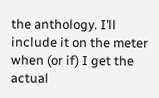the anthology. I’ll include it on the meter when (or if) I get the actual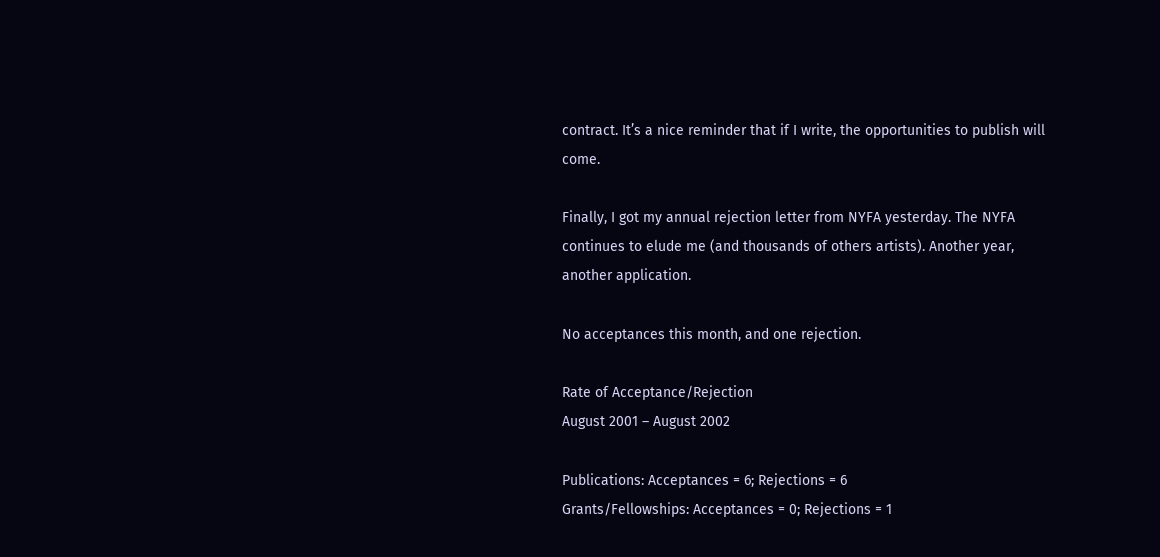contract. It’s a nice reminder that if I write, the opportunities to publish will come.

Finally, I got my annual rejection letter from NYFA yesterday. The NYFA continues to elude me (and thousands of others artists). Another year, another application.

No acceptances this month, and one rejection.

Rate of Acceptance/Rejection
August 2001 – August 2002

Publications: Acceptances = 6; Rejections = 6
Grants/Fellowships: Acceptances = 0; Rejections = 1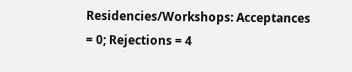Residencies/Workshops: Acceptances = 0; Rejections = 4